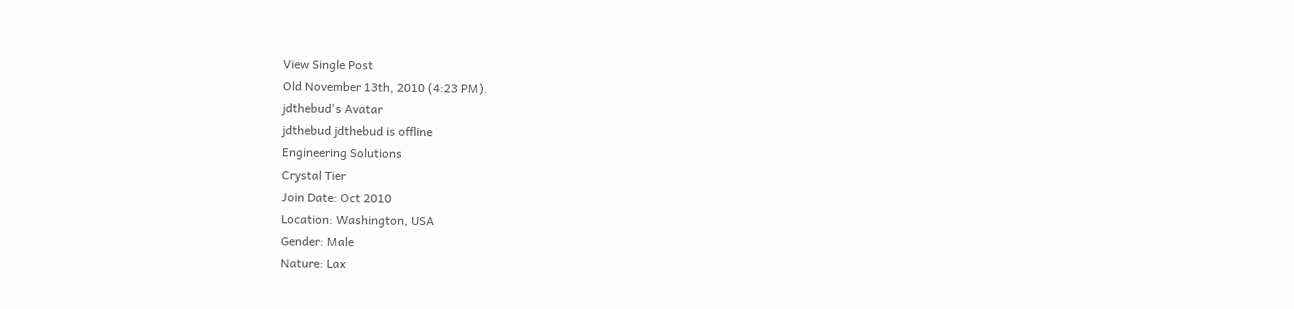View Single Post
Old November 13th, 2010 (4:23 PM).
jdthebud's Avatar
jdthebud jdthebud is offline
Engineering Solutions
Crystal Tier
Join Date: Oct 2010
Location: Washington, USA
Gender: Male
Nature: Lax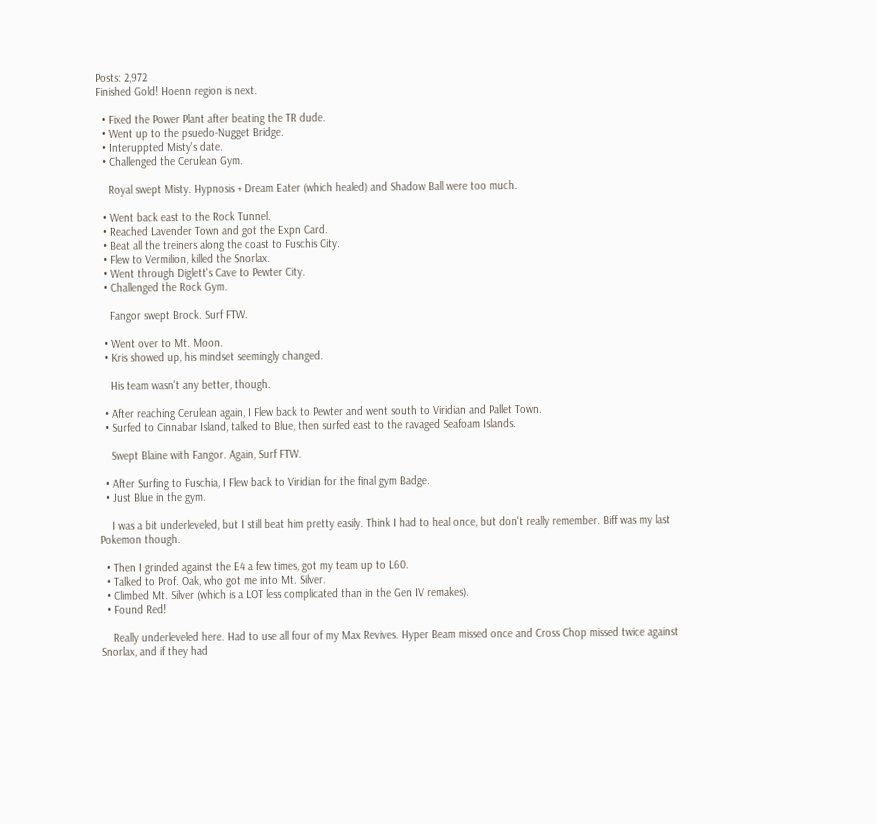Posts: 2,972
Finished Gold! Hoenn region is next.

  • Fixed the Power Plant after beating the TR dude.
  • Went up to the psuedo-Nugget Bridge.
  • Interuppted Misty's date.
  • Challenged the Cerulean Gym.

    Royal swept Misty. Hypnosis + Dream Eater (which healed) and Shadow Ball were too much.

  • Went back east to the Rock Tunnel.
  • Reached Lavender Town and got the Expn Card.
  • Beat all the treiners along the coast to Fuschis City.
  • Flew to Vermilion, killed the Snorlax.
  • Went through Diglett's Cave to Pewter City.
  • Challenged the Rock Gym.

    Fangor swept Brock. Surf FTW.

  • Went over to Mt. Moon.
  • Kris showed up, his mindset seemingly changed.

    His team wasn't any better, though.

  • After reaching Cerulean again, I Flew back to Pewter and went south to Viridian and Pallet Town.
  • Surfed to Cinnabar Island, talked to Blue, then surfed east to the ravaged Seafoam Islands.

    Swept Blaine with Fangor. Again, Surf FTW.

  • After Surfing to Fuschia, I Flew back to Viridian for the final gym Badge.
  • Just Blue in the gym.

    I was a bit underleveled, but I still beat him pretty easily. Think I had to heal once, but don't really remember. Biff was my last Pokemon though.

  • Then I grinded against the E4 a few times, got my team up to L60.
  • Talked to Prof. Oak, who got me into Mt. Silver.
  • Climbed Mt. Silver (which is a LOT less complicated than in the Gen IV remakes).
  • Found Red!

    Really underleveled here. Had to use all four of my Max Revives. Hyper Beam missed once and Cross Chop missed twice against Snorlax, and if they had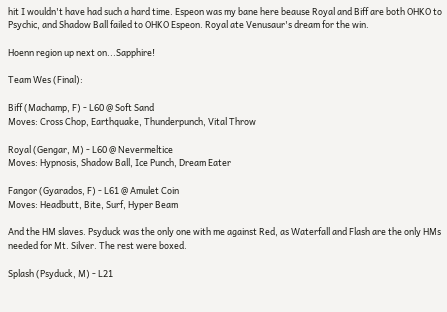hit I wouldn't have had such a hard time. Espeon was my bane here beause Royal and Biff are both OHKO to Psychic, and Shadow Ball failed to OHKO Espeon. Royal ate Venusaur's dream for the win.

Hoenn region up next on...Sapphire!

Team Wes (Final):

Biff (Machamp, F) - L60 @ Soft Sand
Moves: Cross Chop, Earthquake, Thunderpunch, Vital Throw

Royal (Gengar, M) - L60 @ Nevermeltice
Moves: Hypnosis, Shadow Ball, Ice Punch, Dream Eater

Fangor (Gyarados, F) - L61 @ Amulet Coin
Moves: Headbutt, Bite, Surf, Hyper Beam

And the HM slaves. Psyduck was the only one with me against Red, as Waterfall and Flash are the only HMs needed for Mt. Silver. The rest were boxed.

Splash (Psyduck, M) - L21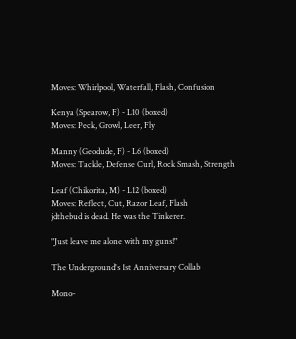Moves: Whirlpool, Waterfall, Flash, Confusion

Kenya (Spearow, F) - L10 (boxed)
Moves: Peck, Growl, Leer, Fly

Manny (Geodude, F) - L6 (boxed)
Moves: Tackle, Defense Curl, Rock Smash, Strength

Leaf (Chikorita, M) - L12 (boxed)
Moves: Reflect, Cut, Razor Leaf, Flash
jdthebud is dead. He was the Tinkerer.

"Just leave me alone with my guns!"

The Underground's 1st Anniversary Collab

Mono-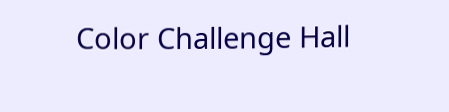Color Challenge Hall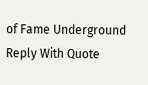of Fame Underground
Reply With Quote